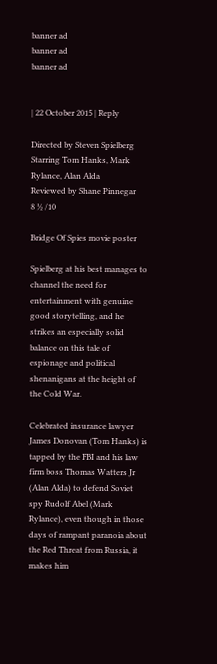banner ad
banner ad
banner ad


| 22 October 2015 | Reply

Directed by Steven Spielberg
Starring Tom Hanks, Mark Rylance, Alan Alda
Reviewed by Shane Pinnegar
8 ½ /10

Bridge Of Spies movie poster

Spielberg at his best manages to channel the need for entertainment with genuine good storytelling, and he strikes an especially solid balance on this tale of espionage and political shenanigans at the height of the Cold War.

Celebrated insurance lawyer James Donovan (Tom Hanks) is tapped by the FBI and his law firm boss Thomas Watters Jr (Alan Alda) to defend Soviet spy Rudolf Abel (Mark Rylance), even though in those days of rampant paranoia about the Red Threat from Russia, it makes him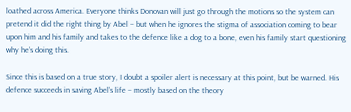loathed across America. Everyone thinks Donovan will just go through the motions so the system can pretend it did the right thing by Abel – but when he ignores the stigma of association coming to bear upon him and his family and takes to the defence like a dog to a bone, even his family start questioning why he’s doing this.

Since this is based on a true story, I doubt a spoiler alert is necessary at this point, but be warned. His defence succeeds in saving Abel’s life – mostly based on the theory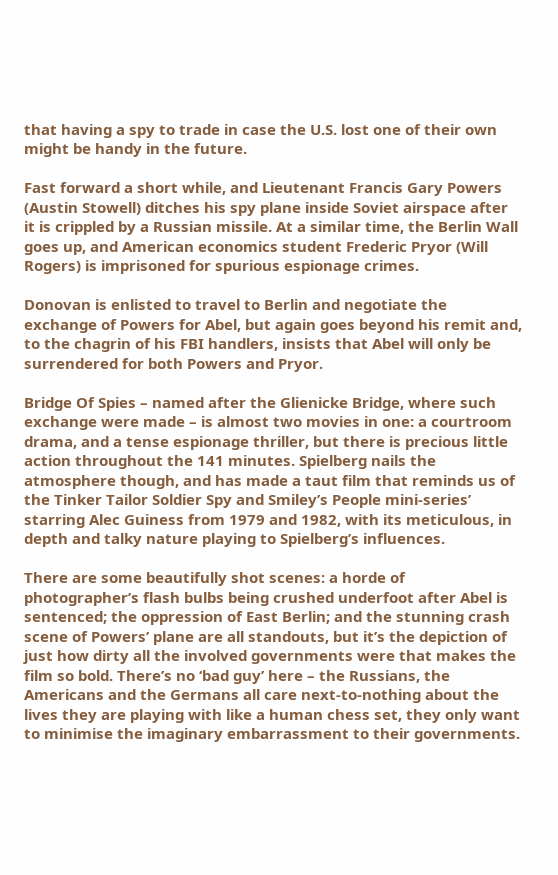that having a spy to trade in case the U.S. lost one of their own might be handy in the future.

Fast forward a short while, and Lieutenant Francis Gary Powers (Austin Stowell) ditches his spy plane inside Soviet airspace after it is crippled by a Russian missile. At a similar time, the Berlin Wall goes up, and American economics student Frederic Pryor (Will Rogers) is imprisoned for spurious espionage crimes.

Donovan is enlisted to travel to Berlin and negotiate the exchange of Powers for Abel, but again goes beyond his remit and, to the chagrin of his FBI handlers, insists that Abel will only be surrendered for both Powers and Pryor.

Bridge Of Spies – named after the Glienicke Bridge, where such exchange were made – is almost two movies in one: a courtroom drama, and a tense espionage thriller, but there is precious little action throughout the 141 minutes. Spielberg nails the atmosphere though, and has made a taut film that reminds us of the Tinker Tailor Soldier Spy and Smiley’s People mini-series’ starring Alec Guiness from 1979 and 1982, with its meticulous, in depth and talky nature playing to Spielberg’s influences.

There are some beautifully shot scenes: a horde of photographer’s flash bulbs being crushed underfoot after Abel is sentenced; the oppression of East Berlin; and the stunning crash scene of Powers’ plane are all standouts, but it’s the depiction of just how dirty all the involved governments were that makes the film so bold. There’s no ‘bad guy’ here – the Russians, the Americans and the Germans all care next-to-nothing about the lives they are playing with like a human chess set, they only want to minimise the imaginary embarrassment to their governments.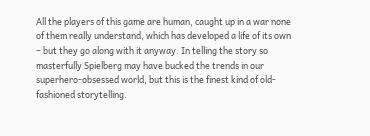All the players of this game are human, caught up in a war none of them really understand, which has developed a life of its own – but they go along with it anyway. In telling the story so masterfully Spielberg may have bucked the trends in our superhero-obsessed world, but this is the finest kind of old-fashioned storytelling.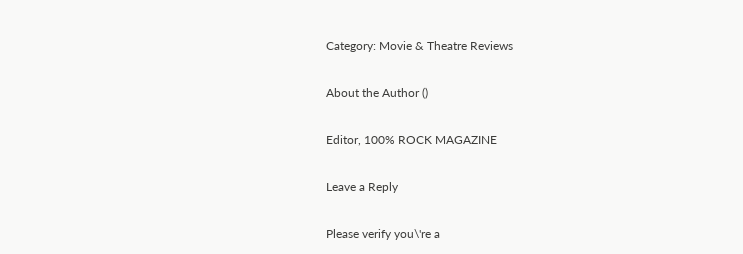Category: Movie & Theatre Reviews

About the Author ()

Editor, 100% ROCK MAGAZINE

Leave a Reply

Please verify you\'re a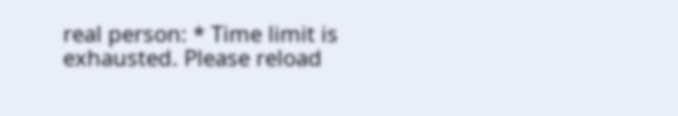real person: * Time limit is exhausted. Please reload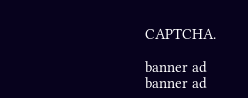CAPTCHA.

banner ad
banner ad